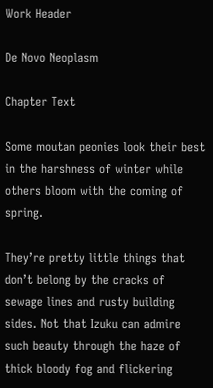Work Header

De Novo Neoplasm

Chapter Text

Some moutan peonies look their best in the harshness of winter while others bloom with the coming of spring.

They’re pretty little things that don’t belong by the cracks of sewage lines and rusty building sides. Not that Izuku can admire such beauty through the haze of thick bloody fog and flickering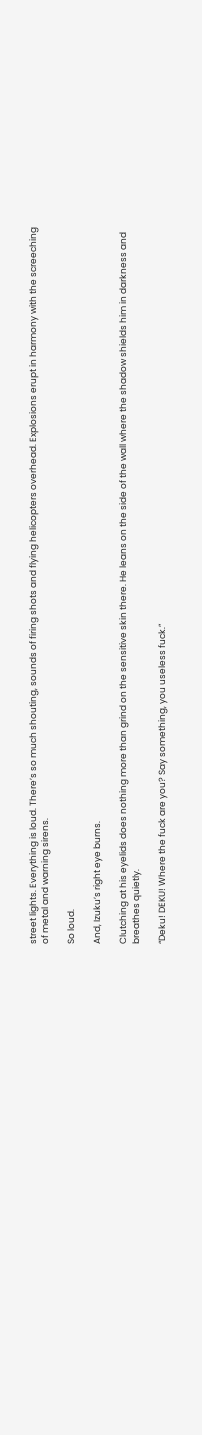street lights. Everything is loud. There’s so much shouting, sounds of firing shots and flying helicopters overhead. Explosions erupt in harmony with the screeching of metal and warning sirens.

So loud.

And, Izuku’s right eye burns.

Clutching at his eyelids does nothing more than grind on the sensitive skin there. He leans on the side of the wall where the shadow shields him in darkness and breathes quietly.

“Deku! DEKU! Where the fuck are you? Say something, you useless fuck.”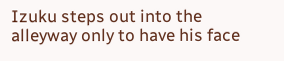Izuku steps out into the alleyway only to have his face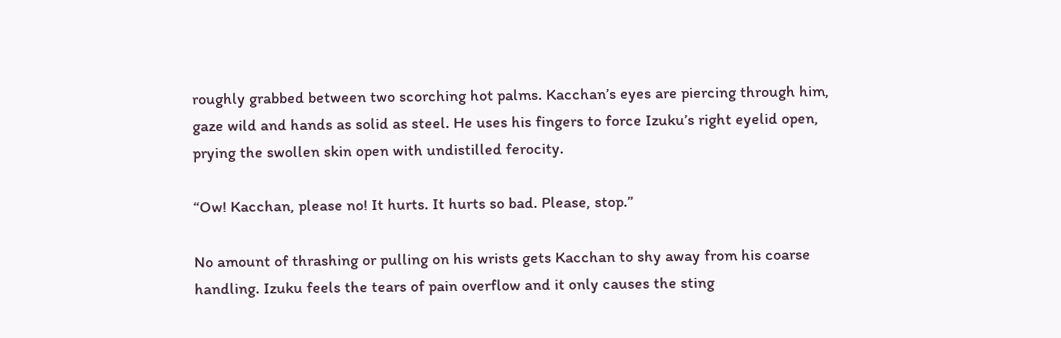roughly grabbed between two scorching hot palms. Kacchan’s eyes are piercing through him, gaze wild and hands as solid as steel. He uses his fingers to force Izuku’s right eyelid open, prying the swollen skin open with undistilled ferocity.

“Ow! Kacchan, please no! It hurts. It hurts so bad. Please, stop.”

No amount of thrashing or pulling on his wrists gets Kacchan to shy away from his coarse handling. Izuku feels the tears of pain overflow and it only causes the sting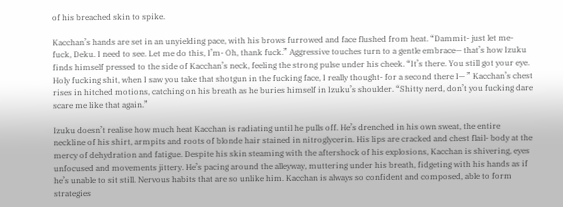of his breached skin to spike.

Kacchan’s hands are set in an unyielding pace, with his brows furrowed and face flushed from heat. “Dammit- just let me- fuck, Deku. I need to see. Let me do this, I’m- Oh, thank fuck.” Aggressive touches turn to a gentle embrace— that’s how Izuku finds himself pressed to the side of Kacchan’s neck, feeling the strong pulse under his cheek. “It’s there. You still got your eye. Holy fucking shit, when I saw you take that shotgun in the fucking face, I really thought- for a second there I— ” Kacchan’s chest rises in hitched motions, catching on his breath as he buries himself in Izuku’s shoulder. “Shitty nerd, don’t you fucking dare scare me like that again.”

Izuku doesn’t realise how much heat Kacchan is radiating until he pulls off. He’s drenched in his own sweat, the entire neckline of his shirt, armpits and roots of blonde hair stained in nitroglycerin. His lips are cracked and chest flail- body at the mercy of dehydration and fatigue. Despite his skin steaming with the aftershock of his explosions, Kacchan is shivering, eyes unfocused and movements jittery. He’s pacing around the alleyway, muttering under his breath, fidgeting with his hands as if he’s unable to sit still. Nervous habits that are so unlike him. Kacchan is always so confident and composed, able to form strategies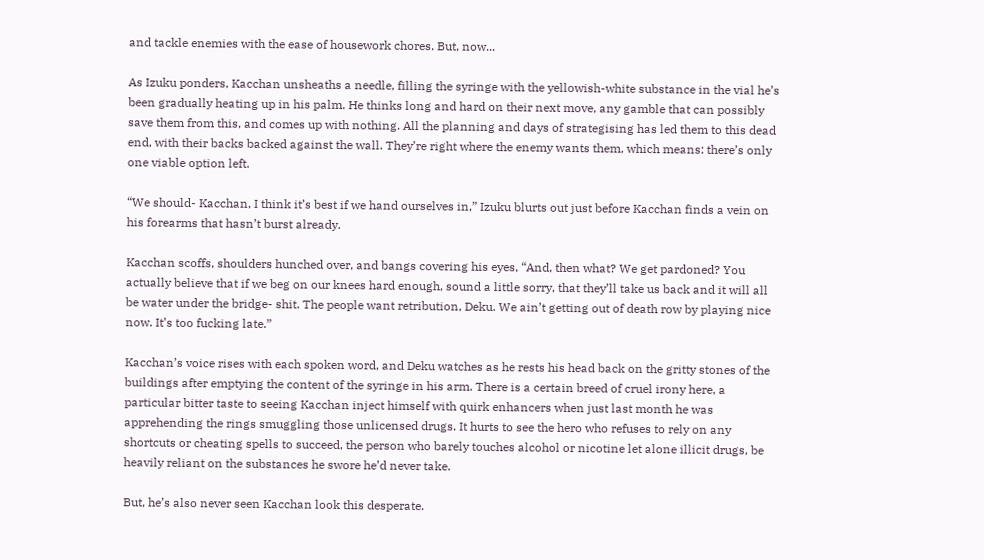and tackle enemies with the ease of housework chores. But, now...

As Izuku ponders, Kacchan unsheaths a needle, filling the syringe with the yellowish-white substance in the vial he’s been gradually heating up in his palm. He thinks long and hard on their next move, any gamble that can possibly save them from this, and comes up with nothing. All the planning and days of strategising has led them to this dead end, with their backs backed against the wall. They’re right where the enemy wants them, which means: there’s only one viable option left.

“We should- Kacchan, I think it’s best if we hand ourselves in,” Izuku blurts out just before Kacchan finds a vein on his forearms that hasn’t burst already.

Kacchan scoffs, shoulders hunched over, and bangs covering his eyes, “And, then what? We get pardoned? You actually believe that if we beg on our knees hard enough, sound a little sorry, that they’ll take us back and it will all be water under the bridge- shit. The people want retribution, Deku. We ain’t getting out of death row by playing nice now. It’s too fucking late.”

Kacchan’s voice rises with each spoken word, and Deku watches as he rests his head back on the gritty stones of the buildings after emptying the content of the syringe in his arm. There is a certain breed of cruel irony here, a particular bitter taste to seeing Kacchan inject himself with quirk enhancers when just last month he was apprehending the rings smuggling those unlicensed drugs. It hurts to see the hero who refuses to rely on any shortcuts or cheating spells to succeed, the person who barely touches alcohol or nicotine let alone illicit drugs, be heavily reliant on the substances he swore he’d never take.

But, he’s also never seen Kacchan look this desperate.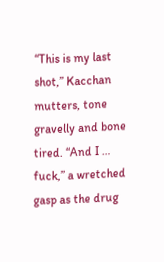“This is my last shot,” Kacchan mutters, tone gravelly and bone tired. “And I … fuck,” a wretched gasp as the drug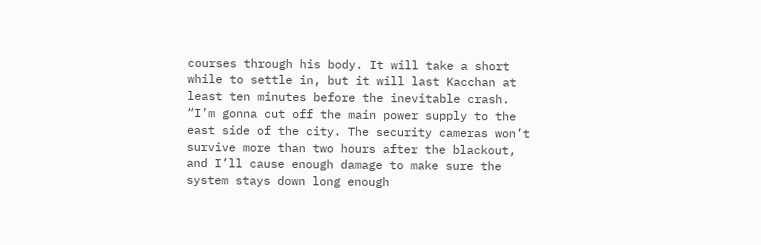courses through his body. It will take a short while to settle in, but it will last Kacchan at least ten minutes before the inevitable crash. “I’m gonna cut off the main power supply to the east side of the city. The security cameras won’t survive more than two hours after the blackout, and I’ll cause enough damage to make sure the system stays down long enough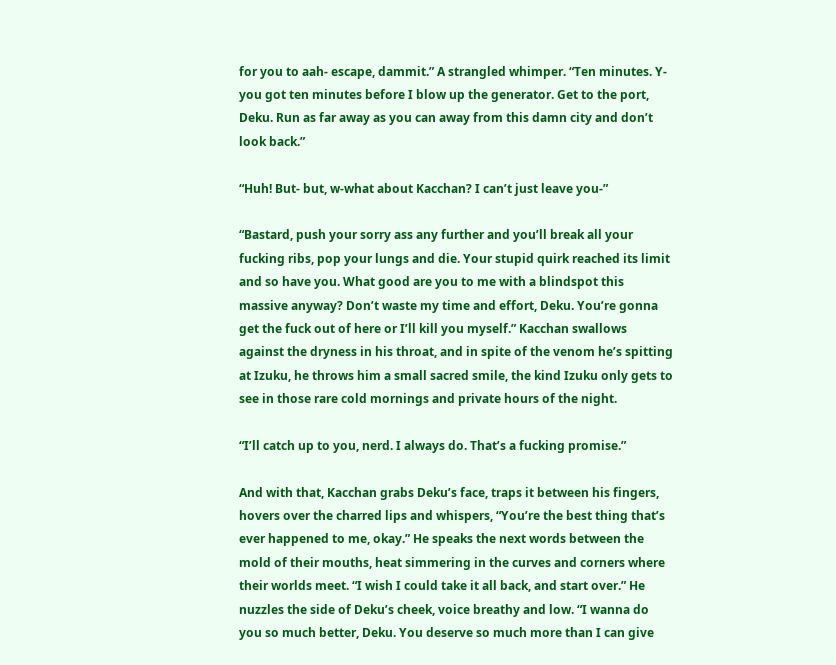for you to aah- escape, dammit.” A strangled whimper. “Ten minutes. Y-you got ten minutes before I blow up the generator. Get to the port, Deku. Run as far away as you can away from this damn city and don’t look back.”

“Huh! But- but, w-what about Kacchan? I can’t just leave you-”

“Bastard, push your sorry ass any further and you’ll break all your fucking ribs, pop your lungs and die. Your stupid quirk reached its limit and so have you. What good are you to me with a blindspot this massive anyway? Don’t waste my time and effort, Deku. You’re gonna get the fuck out of here or I’ll kill you myself.” Kacchan swallows against the dryness in his throat, and in spite of the venom he’s spitting at Izuku, he throws him a small sacred smile, the kind Izuku only gets to see in those rare cold mornings and private hours of the night.

“I’ll catch up to you, nerd. I always do. That’s a fucking promise.”

And with that, Kacchan grabs Deku’s face, traps it between his fingers, hovers over the charred lips and whispers, “You’re the best thing that’s ever happened to me, okay.” He speaks the next words between the mold of their mouths, heat simmering in the curves and corners where their worlds meet. “I wish I could take it all back, and start over.” He nuzzles the side of Deku’s cheek, voice breathy and low. “I wanna do you so much better, Deku. You deserve so much more than I can give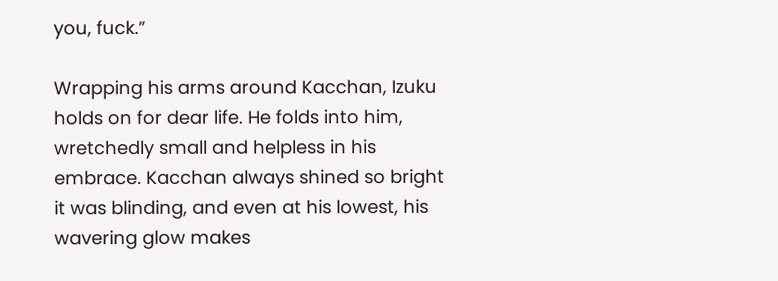you, fuck.”

Wrapping his arms around Kacchan, Izuku holds on for dear life. He folds into him, wretchedly small and helpless in his embrace. Kacchan always shined so bright it was blinding, and even at his lowest, his wavering glow makes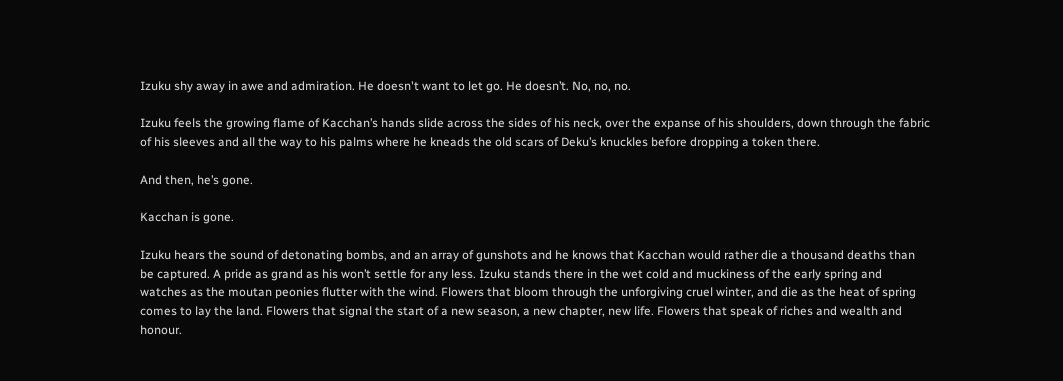Izuku shy away in awe and admiration. He doesn't want to let go. He doesn’t. No, no, no.

Izuku feels the growing flame of Kacchan’s hands slide across the sides of his neck, over the expanse of his shoulders, down through the fabric of his sleeves and all the way to his palms where he kneads the old scars of Deku’s knuckles before dropping a token there.

And then, he’s gone.

Kacchan is gone.

Izuku hears the sound of detonating bombs, and an array of gunshots and he knows that Kacchan would rather die a thousand deaths than be captured. A pride as grand as his won’t settle for any less. Izuku stands there in the wet cold and muckiness of the early spring and watches as the moutan peonies flutter with the wind. Flowers that bloom through the unforgiving cruel winter, and die as the heat of spring comes to lay the land. Flowers that signal the start of a new season, a new chapter, new life. Flowers that speak of riches and wealth and honour.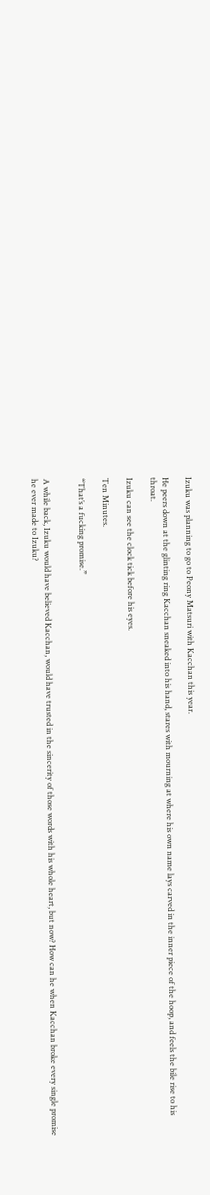Izuku was planning to go to Peony Matsuri with Kacchan this year.

He peers down at the glinting ring Kacchan sneaked into his hand, stares with mourning at where his own name lays carved in the inner piece of the hoop, and feels the bile rise to his throat.

Izuku can see the clock tick before his eyes.

Ten Minutes.

“That’s a fucking promise.”


A while back, Izuku would have believed Kacchan, would have trusted in the sincerity of those words with his whole heart, but now? How can he when Kacchan broke every single promise he ever made to Izuku?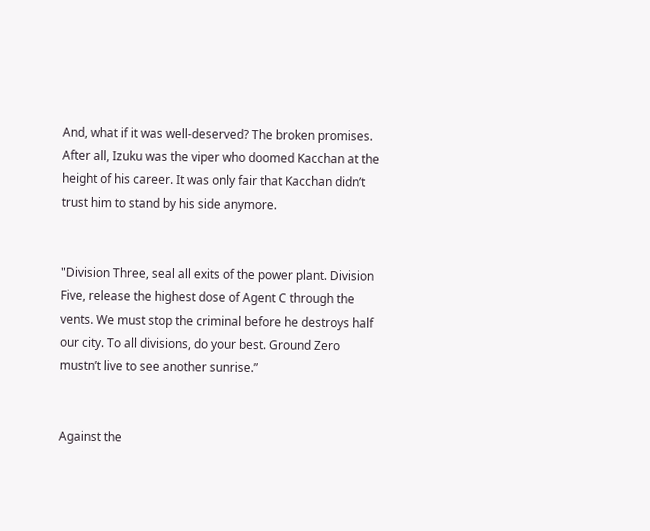And, what if it was well-deserved? The broken promises. After all, Izuku was the viper who doomed Kacchan at the height of his career. It was only fair that Kacchan didn’t trust him to stand by his side anymore.


"Division Three, seal all exits of the power plant. Division Five, release the highest dose of Agent C through the vents. We must stop the criminal before he destroys half our city. To all divisions, do your best. Ground Zero mustn’t live to see another sunrise.”


Against the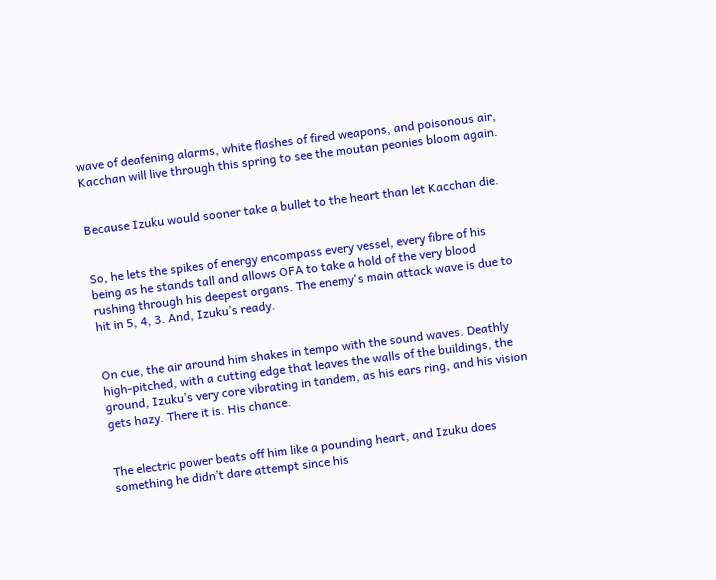wave of deafening alarms, white flashes of fired weapons, and poisonous air, Kacchan will live through this spring to see the moutan peonies bloom again.


Because Izuku would sooner take a bullet to the heart than let Kacchan die.


So, he lets the spikes of energy encompass every vessel, every fibre of his being as he stands tall and allows OFA to take a hold of the very blood rushing through his deepest organs. The enemy's main attack wave is due to hit in 5, 4, 3. And, Izuku’s ready.


On cue, the air around him shakes in tempo with the sound waves. Deathly high-pitched, with a cutting edge that leaves the walls of the buildings, the ground, Izuku’s very core vibrating in tandem, as his ears ring, and his vision gets hazy. There it is. His chance.


The electric power beats off him like a pounding heart, and Izuku does something he didn’t dare attempt since his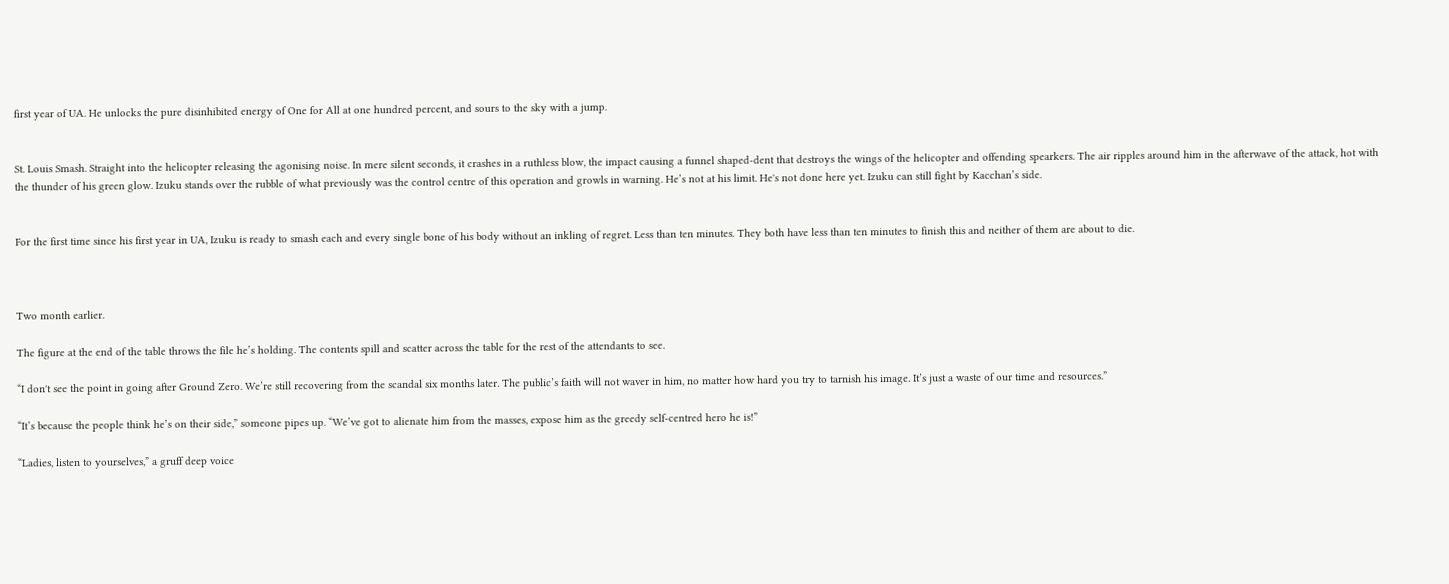first year of UA. He unlocks the pure disinhibited energy of One for All at one hundred percent, and sours to the sky with a jump.


St. Louis Smash. Straight into the helicopter releasing the agonising noise. In mere silent seconds, it crashes in a ruthless blow, the impact causing a funnel shaped-dent that destroys the wings of the helicopter and offending spearkers. The air ripples around him in the afterwave of the attack, hot with the thunder of his green glow. Izuku stands over the rubble of what previously was the control centre of this operation and growls in warning. He’s not at his limit. He's not done here yet. Izuku can still fight by Kacchan’s side.


For the first time since his first year in UA, Izuku is ready to smash each and every single bone of his body without an inkling of regret. Less than ten minutes. They both have less than ten minutes to finish this and neither of them are about to die.



Two month earlier.

The figure at the end of the table throws the file he’s holding. The contents spill and scatter across the table for the rest of the attendants to see.

“I don't see the point in going after Ground Zero. We’re still recovering from the scandal six months later. The public’s faith will not waver in him, no matter how hard you try to tarnish his image. It’s just a waste of our time and resources.”

“It’s because the people think he’s on their side,” someone pipes up. “We’ve got to alienate him from the masses, expose him as the greedy self-centred hero he is!”

“Ladies, listen to yourselves,” a gruff deep voice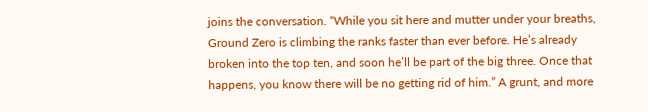joins the conversation. “While you sit here and mutter under your breaths, Ground Zero is climbing the ranks faster than ever before. He’s already broken into the top ten, and soon he’ll be part of the big three. Once that happens, you know there will be no getting rid of him.” A grunt, and more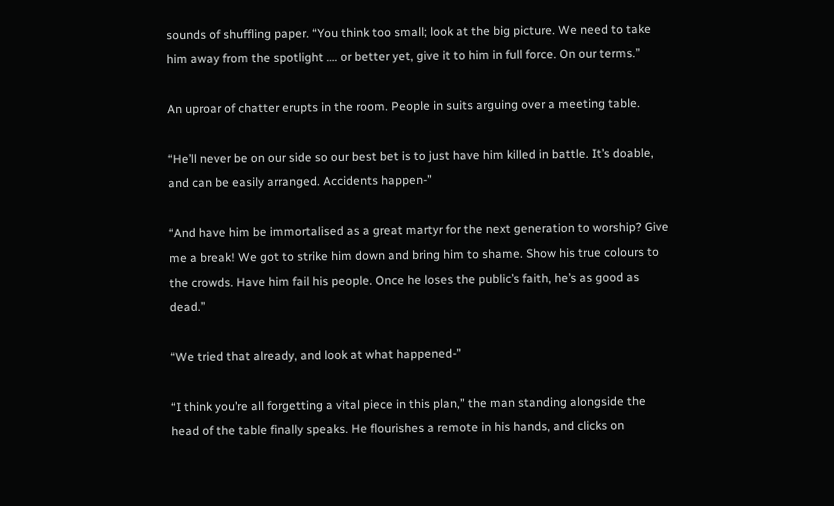sounds of shuffling paper. “You think too small; look at the big picture. We need to take him away from the spotlight …. or better yet, give it to him in full force. On our terms.”

An uproar of chatter erupts in the room. People in suits arguing over a meeting table.

“He’ll never be on our side so our best bet is to just have him killed in battle. It’s doable, and can be easily arranged. Accidents happen-”

“And have him be immortalised as a great martyr for the next generation to worship? Give me a break! We got to strike him down and bring him to shame. Show his true colours to the crowds. Have him fail his people. Once he loses the public’s faith, he’s as good as dead.”

“We tried that already, and look at what happened-”

“I think you’re all forgetting a vital piece in this plan,” the man standing alongside the head of the table finally speaks. He flourishes a remote in his hands, and clicks on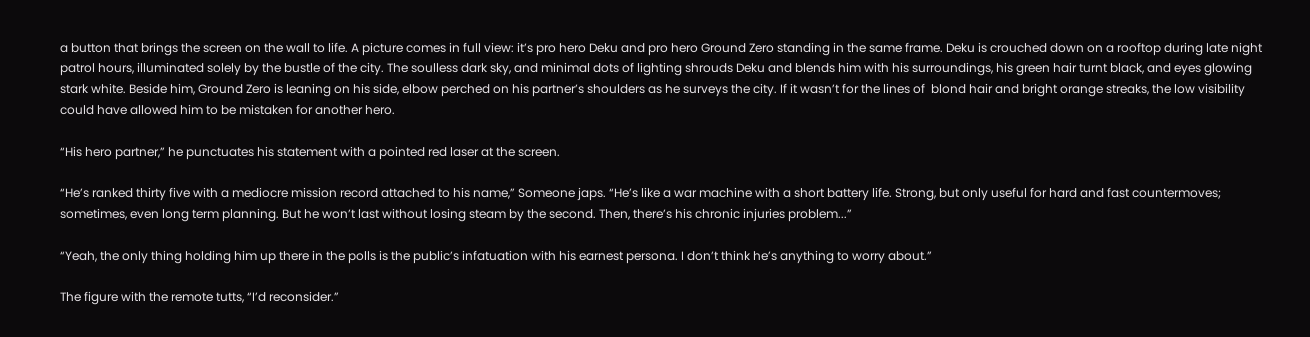a button that brings the screen on the wall to life. A picture comes in full view: it’s pro hero Deku and pro hero Ground Zero standing in the same frame. Deku is crouched down on a rooftop during late night patrol hours, illuminated solely by the bustle of the city. The soulless dark sky, and minimal dots of lighting shrouds Deku and blends him with his surroundings, his green hair turnt black, and eyes glowing stark white. Beside him, Ground Zero is leaning on his side, elbow perched on his partner’s shoulders as he surveys the city. If it wasn’t for the lines of  blond hair and bright orange streaks, the low visibility could have allowed him to be mistaken for another hero.

“His hero partner,” he punctuates his statement with a pointed red laser at the screen.

“He’s ranked thirty five with a mediocre mission record attached to his name,” Someone japs. “He’s like a war machine with a short battery life. Strong, but only useful for hard and fast countermoves; sometimes, even long term planning. But he won’t last without losing steam by the second. Then, there’s his chronic injuries problem...”

“Yeah, the only thing holding him up there in the polls is the public’s infatuation with his earnest persona. I don’t think he’s anything to worry about.”

The figure with the remote tutts, “I’d reconsider.”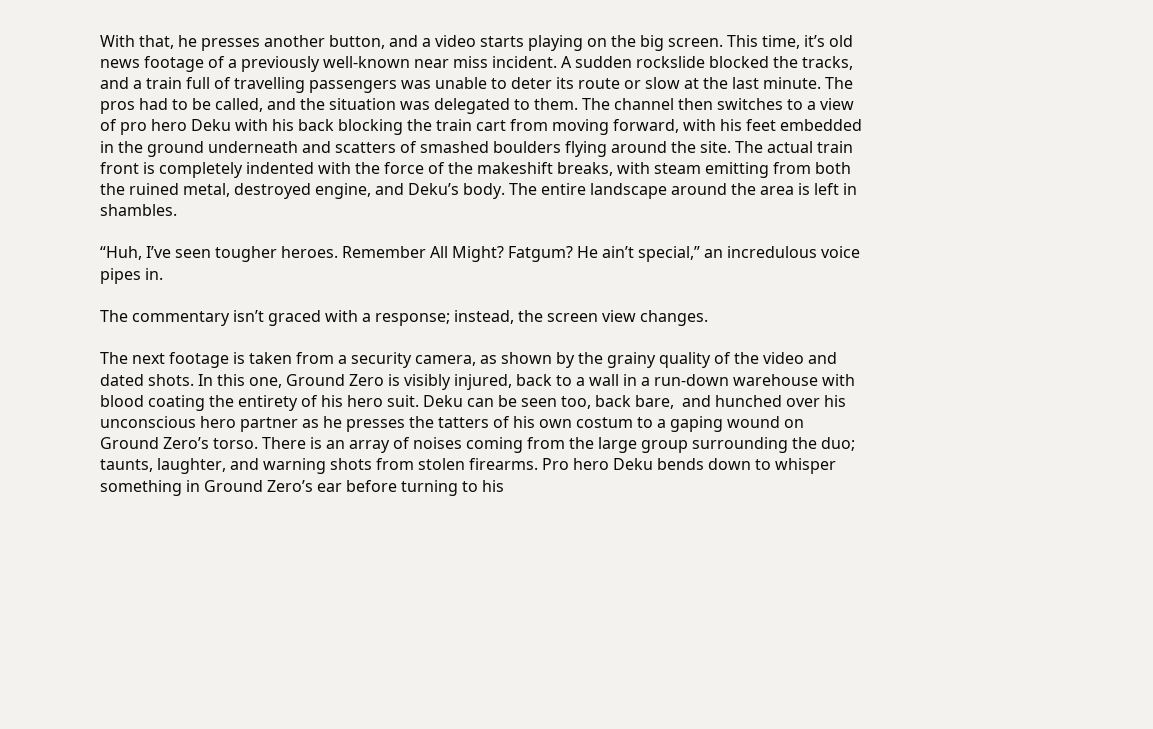With that, he presses another button, and a video starts playing on the big screen. This time, it’s old news footage of a previously well-known near miss incident. A sudden rockslide blocked the tracks, and a train full of travelling passengers was unable to deter its route or slow at the last minute. The pros had to be called, and the situation was delegated to them. The channel then switches to a view of pro hero Deku with his back blocking the train cart from moving forward, with his feet embedded in the ground underneath and scatters of smashed boulders flying around the site. The actual train front is completely indented with the force of the makeshift breaks, with steam emitting from both the ruined metal, destroyed engine, and Deku’s body. The entire landscape around the area is left in shambles.

“Huh, I’ve seen tougher heroes. Remember All Might? Fatgum? He ain’t special,” an incredulous voice pipes in.

The commentary isn’t graced with a response; instead, the screen view changes.

The next footage is taken from a security camera, as shown by the grainy quality of the video and dated shots. In this one, Ground Zero is visibly injured, back to a wall in a run-down warehouse with blood coating the entirety of his hero suit. Deku can be seen too, back bare,  and hunched over his unconscious hero partner as he presses the tatters of his own costum to a gaping wound on Ground Zero’s torso. There is an array of noises coming from the large group surrounding the duo; taunts, laughter, and warning shots from stolen firearms. Pro hero Deku bends down to whisper something in Ground Zero’s ear before turning to his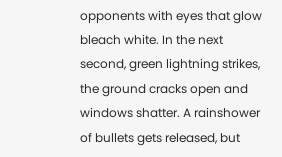opponents with eyes that glow bleach white. In the next second, green lightning strikes, the ground cracks open and windows shatter. A rainshower of bullets gets released, but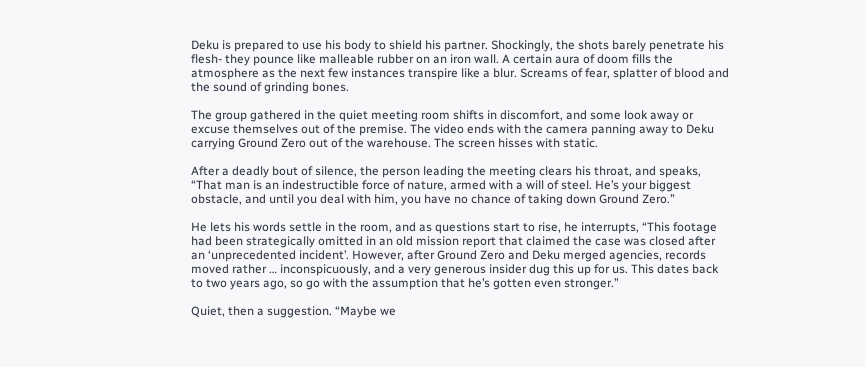Deku is prepared to use his body to shield his partner. Shockingly, the shots barely penetrate his flesh- they pounce like malleable rubber on an iron wall. A certain aura of doom fills the atmosphere as the next few instances transpire like a blur. Screams of fear, splatter of blood and the sound of grinding bones.

The group gathered in the quiet meeting room shifts in discomfort, and some look away or excuse themselves out of the premise. The video ends with the camera panning away to Deku carrying Ground Zero out of the warehouse. The screen hisses with static.

After a deadly bout of silence, the person leading the meeting clears his throat, and speaks, “That man is an indestructible force of nature, armed with a will of steel. He’s your biggest obstacle, and until you deal with him, you have no chance of taking down Ground Zero.”

He lets his words settle in the room, and as questions start to rise, he interrupts, “This footage had been strategically omitted in an old mission report that claimed the case was closed after an ‘unprecedented incident’. However, after Ground Zero and Deku merged agencies, records moved rather … inconspicuously, and a very generous insider dug this up for us. This dates back to two years ago, so go with the assumption that he’s gotten even stronger.”

Quiet, then a suggestion. “Maybe we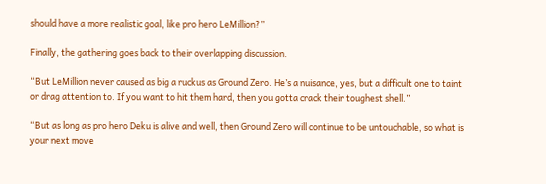should have a more realistic goal, like pro hero LeMillion?”

Finally, the gathering goes back to their overlapping discussion.

“But LeMillion never caused as big a ruckus as Ground Zero. He’s a nuisance, yes, but a difficult one to taint or drag attention to. If you want to hit them hard, then you gotta crack their toughest shell.”

“But as long as pro hero Deku is alive and well, then Ground Zero will continue to be untouchable, so what is your next move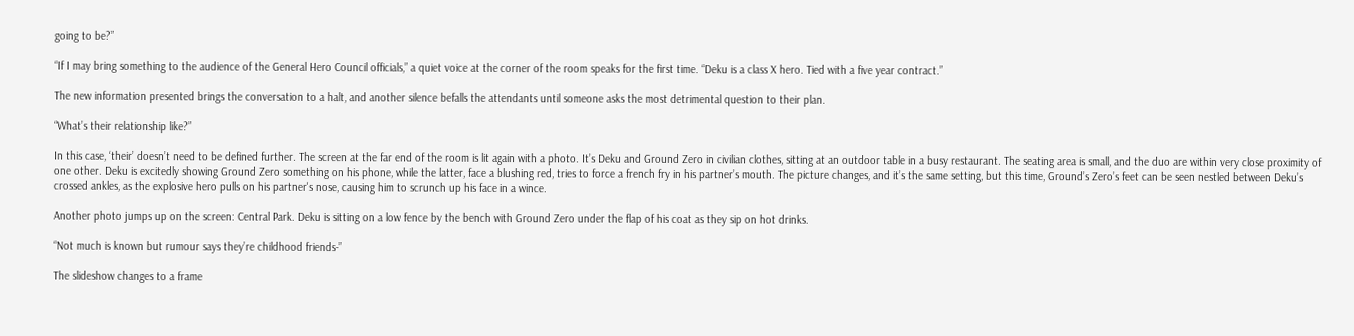going to be?”

“If I may bring something to the audience of the General Hero Council officials,” a quiet voice at the corner of the room speaks for the first time. “Deku is a class X hero. Tied with a five year contract.”

The new information presented brings the conversation to a halt, and another silence befalls the attendants until someone asks the most detrimental question to their plan.

“What’s their relationship like?”

In this case, ‘their’ doesn’t need to be defined further. The screen at the far end of the room is lit again with a photo. It’s Deku and Ground Zero in civilian clothes, sitting at an outdoor table in a busy restaurant. The seating area is small, and the duo are within very close proximity of one other. Deku is excitedly showing Ground Zero something on his phone, while the latter, face a blushing red, tries to force a french fry in his partner’s mouth. The picture changes, and it’s the same setting, but this time, Ground’s Zero’s feet can be seen nestled between Deku’s crossed ankles, as the explosive hero pulls on his partner's nose, causing him to scrunch up his face in a wince.

Another photo jumps up on the screen: Central Park. Deku is sitting on a low fence by the bench with Ground Zero under the flap of his coat as they sip on hot drinks.

“Not much is known but rumour says they’re childhood friends-”

The slideshow changes to a frame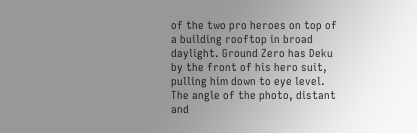of the two pro heroes on top of a building rooftop in broad daylight. Ground Zero has Deku by the front of his hero suit, pulling him down to eye level. The angle of the photo, distant and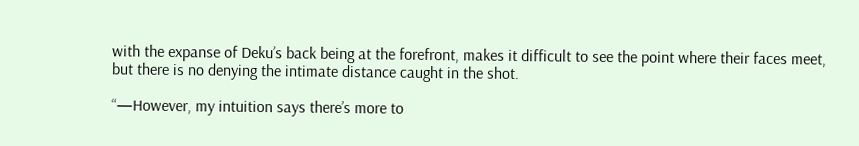with the expanse of Deku’s back being at the forefront, makes it difficult to see the point where their faces meet, but there is no denying the intimate distance caught in the shot.

“—However, my intuition says there’s more to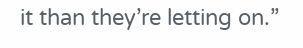it than they’re letting on.”